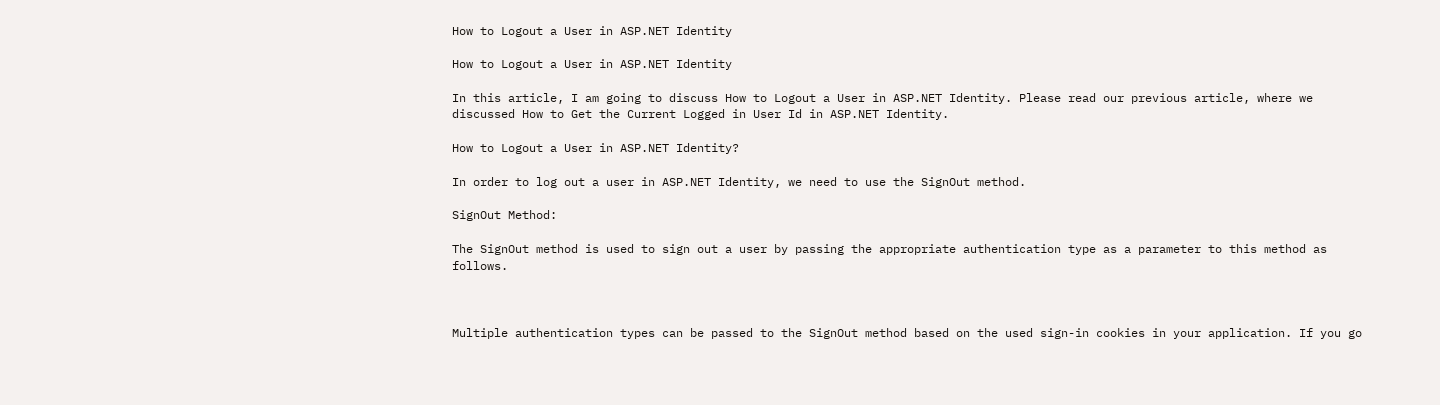How to Logout a User in ASP.NET Identity

How to Logout a User in ASP.NET Identity

In this article, I am going to discuss How to Logout a User in ASP.NET Identity. Please read our previous article, where we discussed How to Get the Current Logged in User Id in ASP.NET Identity.

How to Logout a User in ASP.NET Identity?

In order to log out a user in ASP.NET Identity, we need to use the SignOut method.

SignOut Method:

The SignOut method is used to sign out a user by passing the appropriate authentication type as a parameter to this method as follows.



Multiple authentication types can be passed to the SignOut method based on the used sign-in cookies in your application. If you go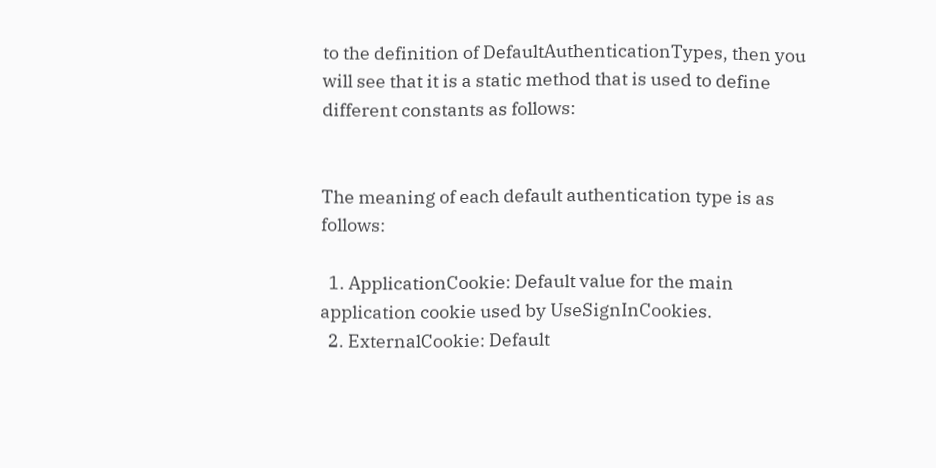to the definition of DefaultAuthenticationTypes, then you will see that it is a static method that is used to define different constants as follows:


The meaning of each default authentication type is as follows:

  1. ApplicationCookie: Default value for the main application cookie used by UseSignInCookies.
  2. ExternalCookie: Default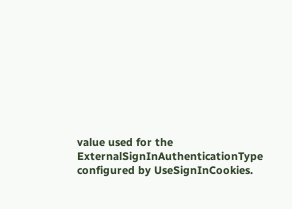value used for the ExternalSignInAuthenticationType configured by UseSignInCookies.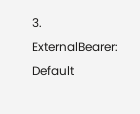3. ExternalBearer: Default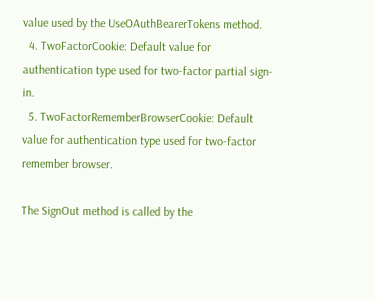value used by the UseOAuthBearerTokens method.
  4. TwoFactorCookie: Default value for authentication type used for two-factor partial sign-in.
  5. TwoFactorRememberBrowserCookie: Default value for authentication type used for two-factor remember browser.

The SignOut method is called by the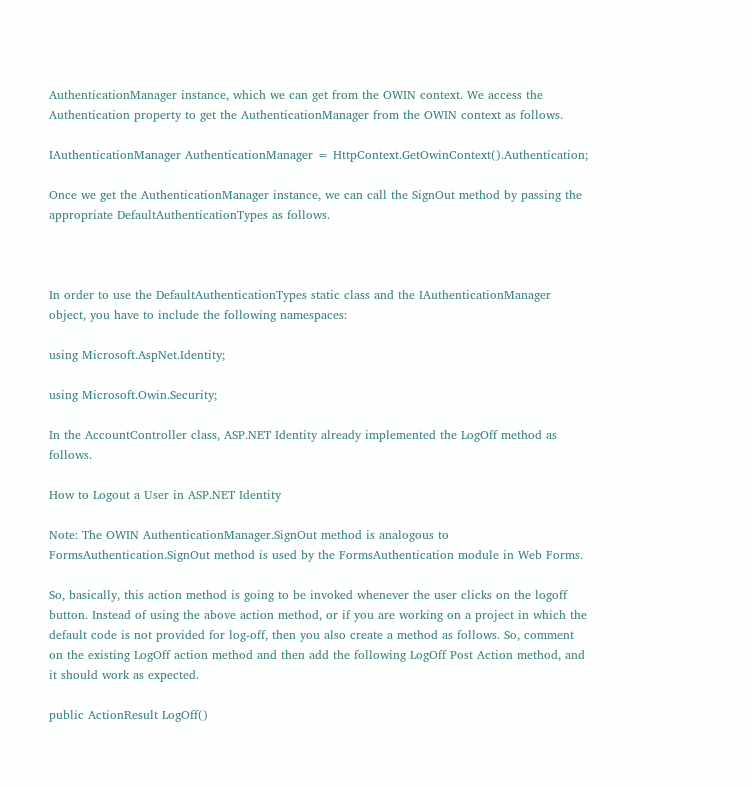AuthenticationManager instance, which we can get from the OWIN context. We access the Authentication property to get the AuthenticationManager from the OWIN context as follows.

IAuthenticationManager AuthenticationManager = HttpContext.GetOwinContext().Authentication;

Once we get the AuthenticationManager instance, we can call the SignOut method by passing the appropriate DefaultAuthenticationTypes as follows.



In order to use the DefaultAuthenticationTypes static class and the IAuthenticationManager object, you have to include the following namespaces:

using Microsoft.AspNet.Identity;

using Microsoft.Owin.Security;

In the AccountController class, ASP.NET Identity already implemented the LogOff method as follows.

How to Logout a User in ASP.NET Identity

Note: The OWIN AuthenticationManager.SignOut method is analogous to FormsAuthentication.SignOut method is used by the FormsAuthentication module in Web Forms.

So, basically, this action method is going to be invoked whenever the user clicks on the logoff button. Instead of using the above action method, or if you are working on a project in which the default code is not provided for log-off, then you also create a method as follows. So, comment on the existing LogOff action method and then add the following LogOff Post Action method, and it should work as expected.

public ActionResult LogOff()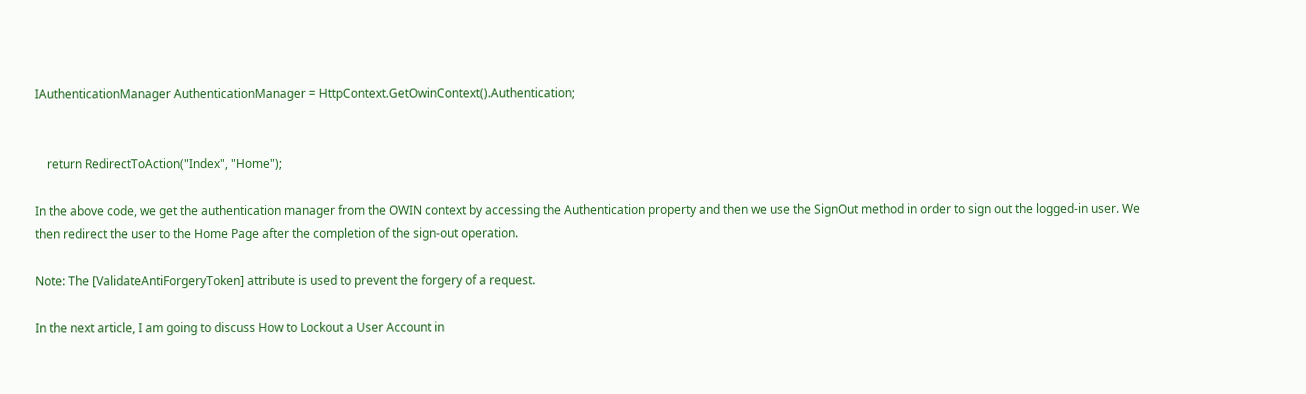IAuthenticationManager AuthenticationManager = HttpContext.GetOwinContext().Authentication;


    return RedirectToAction("Index", "Home");

In the above code, we get the authentication manager from the OWIN context by accessing the Authentication property and then we use the SignOut method in order to sign out the logged-in user. We then redirect the user to the Home Page after the completion of the sign-out operation.

Note: The [ValidateAntiForgeryToken] attribute is used to prevent the forgery of a request.

In the next article, I am going to discuss How to Lockout a User Account in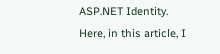ASP.NET Identity. Here, in this article, I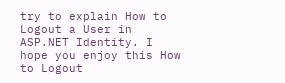try to explain How to Logout a User in ASP.NET Identity. I hope you enjoy this How to Logout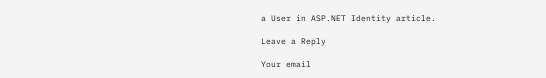a User in ASP.NET Identity article.

Leave a Reply

Your email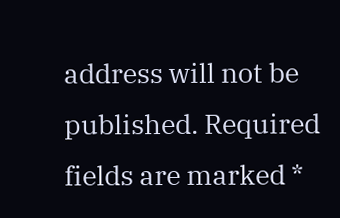address will not be published. Required fields are marked *